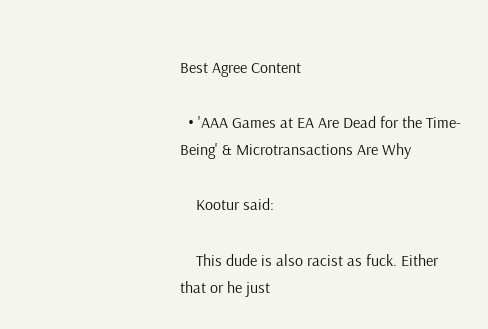Best Agree Content

  • 'AAA Games at EA Are Dead for the Time-Being' & Microtransactions Are Why

    Kootur said:

    This dude is also racist as fuck. Either that or he just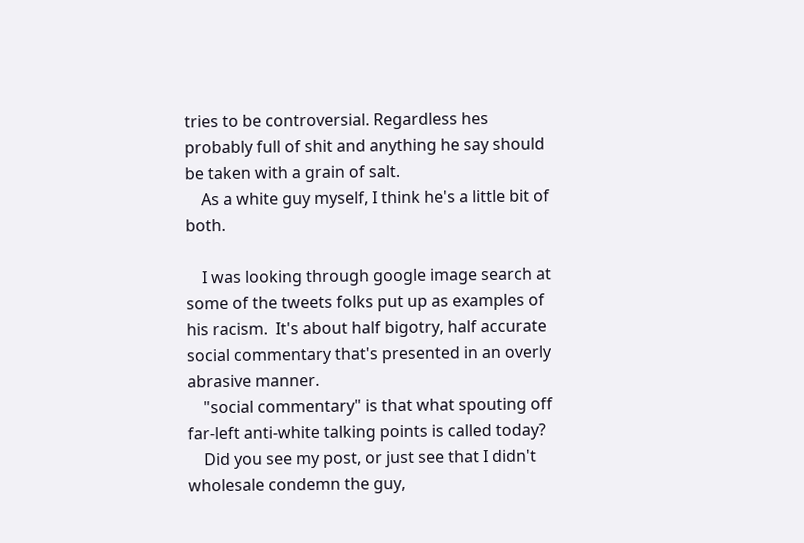tries to be controversial. Regardless hes probably full of shit and anything he say should be taken with a grain of salt.
    As a white guy myself, I think he's a little bit of both.

    I was looking through google image search at some of the tweets folks put up as examples of his racism.  It's about half bigotry, half accurate social commentary that's presented in an overly abrasive manner.
    "social commentary" is that what spouting off far-left anti-white talking points is called today?
    Did you see my post, or just see that I didn't wholesale condemn the guy,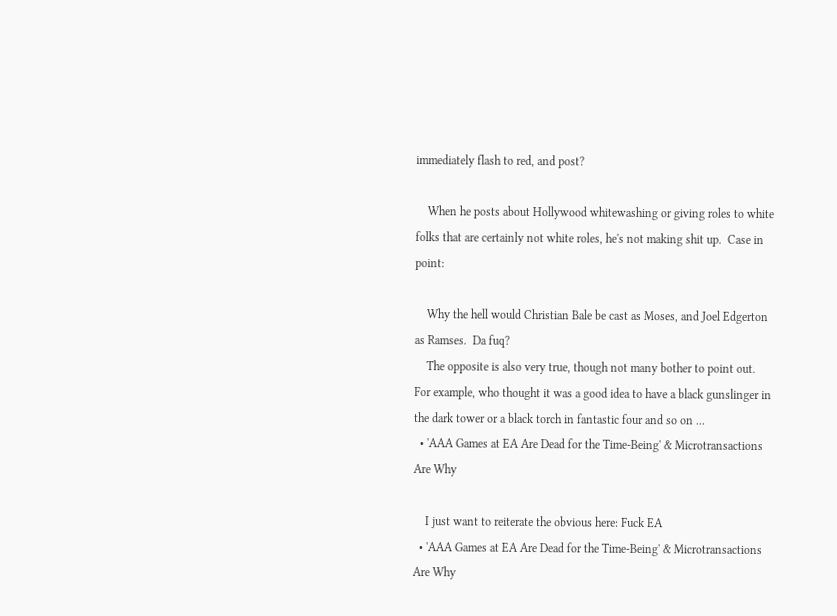immediately flash to red, and post?

    When he posts about Hollywood whitewashing or giving roles to white folks that are certainly not white roles, he's not making shit up.  Case in point:

    Why the hell would Christian Bale be cast as Moses, and Joel Edgerton as Ramses.  Da fuq?
    The opposite is also very true, though not many bother to point out. For example, who thought it was a good idea to have a black gunslinger in the dark tower or a black torch in fantastic four and so on ...
  • 'AAA Games at EA Are Dead for the Time-Being' & Microtransactions Are Why

    I just want to reiterate the obvious here: Fuck EA
  • 'AAA Games at EA Are Dead for the Time-Being' & Microtransactions Are Why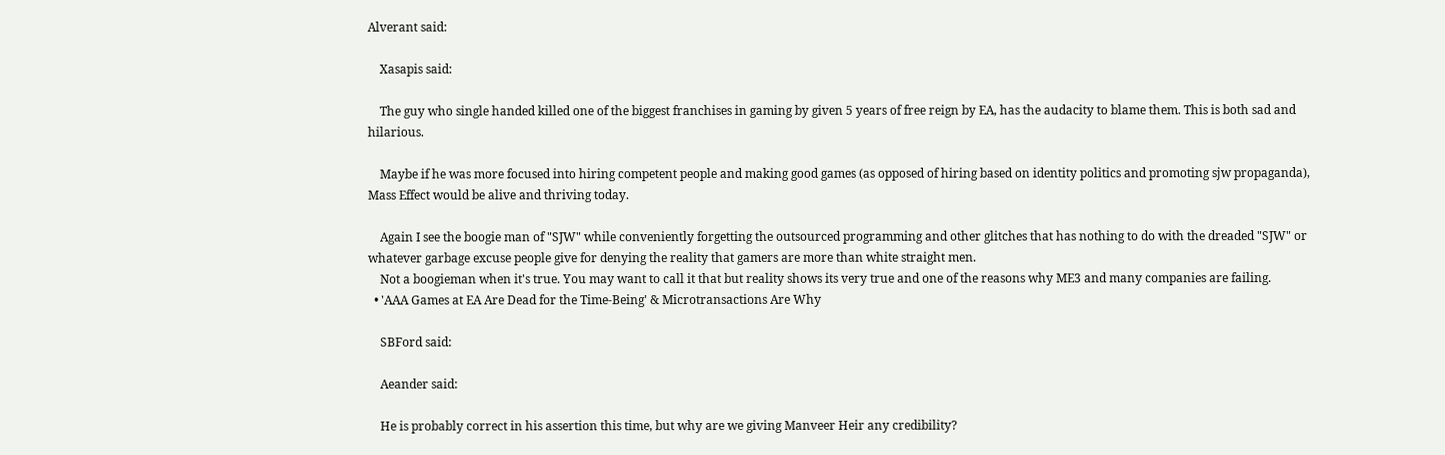Alverant said:

    Xasapis said:

    The guy who single handed killed one of the biggest franchises in gaming by given 5 years of free reign by EA, has the audacity to blame them. This is both sad and hilarious.

    Maybe if he was more focused into hiring competent people and making good games (as opposed of hiring based on identity politics and promoting sjw propaganda), Mass Effect would be alive and thriving today.

    Again I see the boogie man of "SJW" while conveniently forgetting the outsourced programming and other glitches that has nothing to do with the dreaded "SJW" or whatever garbage excuse people give for denying the reality that gamers are more than white straight men.
    Not a boogieman when it's true. You may want to call it that but reality shows its very true and one of the reasons why ME3 and many companies are failing.
  • 'AAA Games at EA Are Dead for the Time-Being' & Microtransactions Are Why

    SBFord said:

    Aeander said:

    He is probably correct in his assertion this time, but why are we giving Manveer Heir any credibility?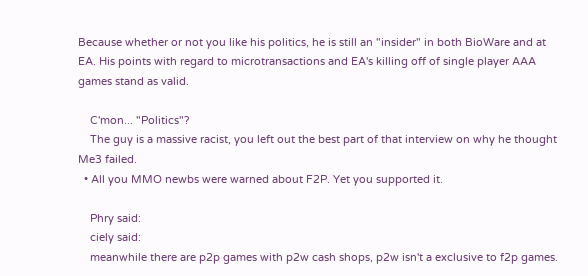Because whether or not you like his politics, he is still an "insider" in both BioWare and at EA. His points with regard to microtransactions and EA's killing off of single player AAA games stand as valid.

    C'mon... "Politics"?
    The guy is a massive racist, you left out the best part of that interview on why he thought Me3 failed.
  • All you MMO newbs were warned about F2P. Yet you supported it.

    Phry said:
    ciely said:
    meanwhile there are p2p games with p2w cash shops, p2w isn't a exclusive to f2p games.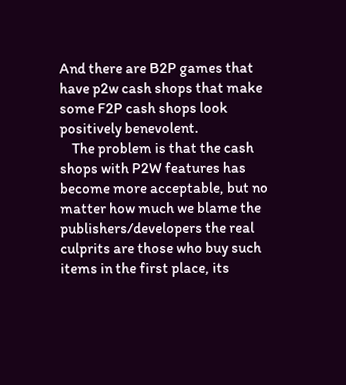And there are B2P games that have p2w cash shops that make some F2P cash shops look positively benevolent.
    The problem is that the cash shops with P2W features has become more acceptable, but no matter how much we blame the publishers/developers the real culprits are those who buy such items in the first place, its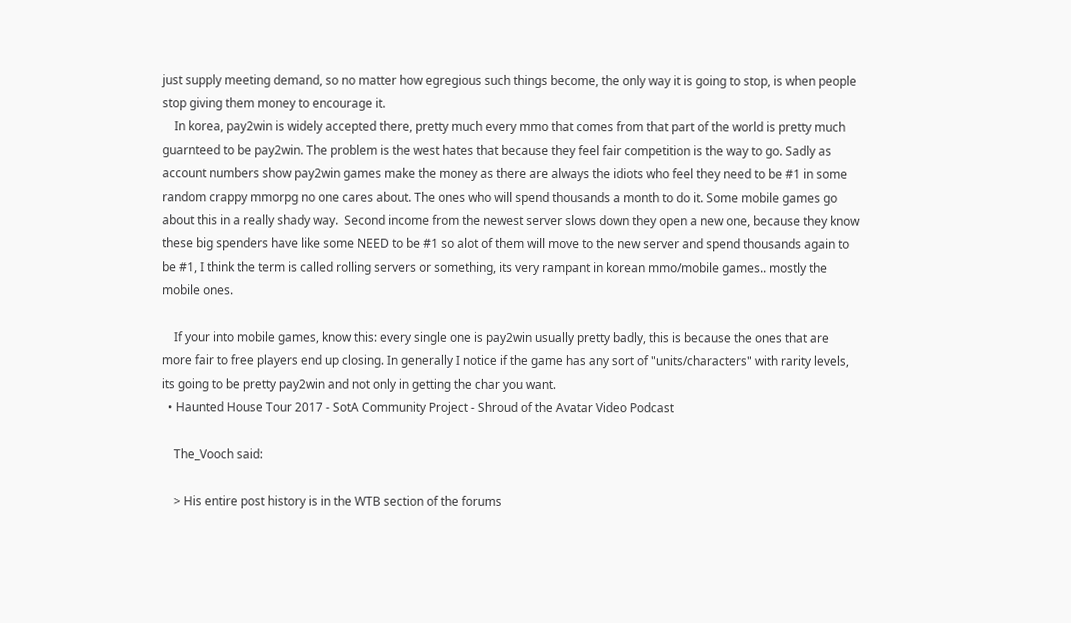just supply meeting demand, so no matter how egregious such things become, the only way it is going to stop, is when people stop giving them money to encourage it.
    In korea, pay2win is widely accepted there, pretty much every mmo that comes from that part of the world is pretty much guarnteed to be pay2win. The problem is the west hates that because they feel fair competition is the way to go. Sadly as account numbers show pay2win games make the money as there are always the idiots who feel they need to be #1 in some random crappy mmorpg no one cares about. The ones who will spend thousands a month to do it. Some mobile games go about this in a really shady way.  Second income from the newest server slows down they open a new one, because they know these big spenders have like some NEED to be #1 so alot of them will move to the new server and spend thousands again to be #1, I think the term is called rolling servers or something, its very rampant in korean mmo/mobile games.. mostly the mobile ones.

    If your into mobile games, know this: every single one is pay2win usually pretty badly, this is because the ones that are more fair to free players end up closing. In generally I notice if the game has any sort of "units/characters" with rarity levels, its going to be pretty pay2win and not only in getting the char you want.
  • Haunted House Tour 2017 - SotA Community Project - Shroud of the Avatar Video Podcast

    The_Vooch said:

    > His entire post history is in the WTB section of the forums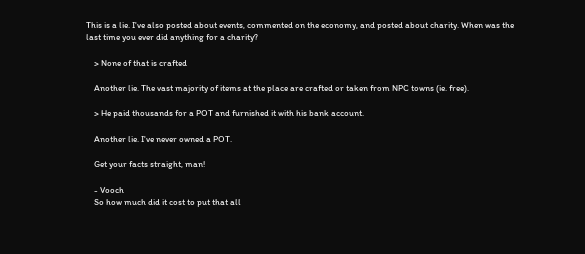This is a lie. I've also posted about events, commented on the economy, and posted about charity. When was the last time you ever did anything for a charity?

    > None of that is crafted

    Another lie. The vast majority of items at the place are crafted or taken from NPC towns (ie. free).

    > He paid thousands for a POT and furnished it with his bank account.

    Another lie. I've never owned a POT.

    Get your facts straight, man!

    - Vooch
    So how much did it cost to put that all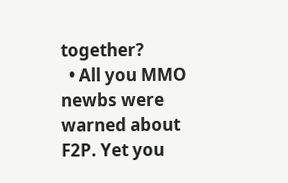together?
  • All you MMO newbs were warned about F2P. Yet you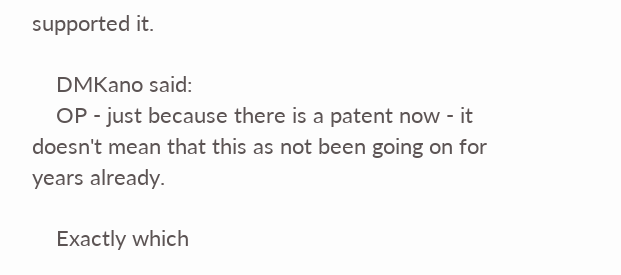supported it.

    DMKano said:
    OP - just because there is a patent now - it doesn't mean that this as not been going on for years already.

    Exactly which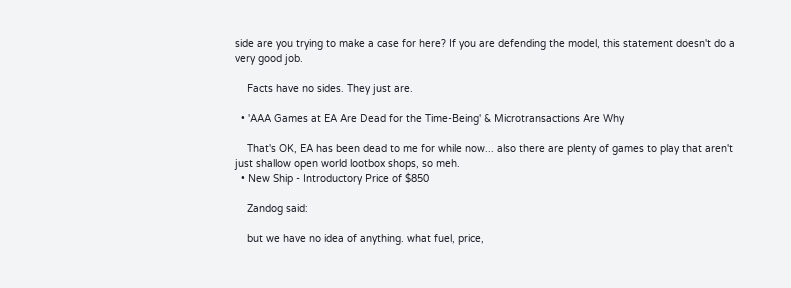side are you trying to make a case for here? If you are defending the model, this statement doesn't do a very good job.

    Facts have no sides. They just are.

  • 'AAA Games at EA Are Dead for the Time-Being' & Microtransactions Are Why

    That's OK, EA has been dead to me for while now... also there are plenty of games to play that aren't just shallow open world lootbox shops, so meh.
  • New Ship - Introductory Price of $850

    Zandog said:

    but we have no idea of anything. what fuel, price,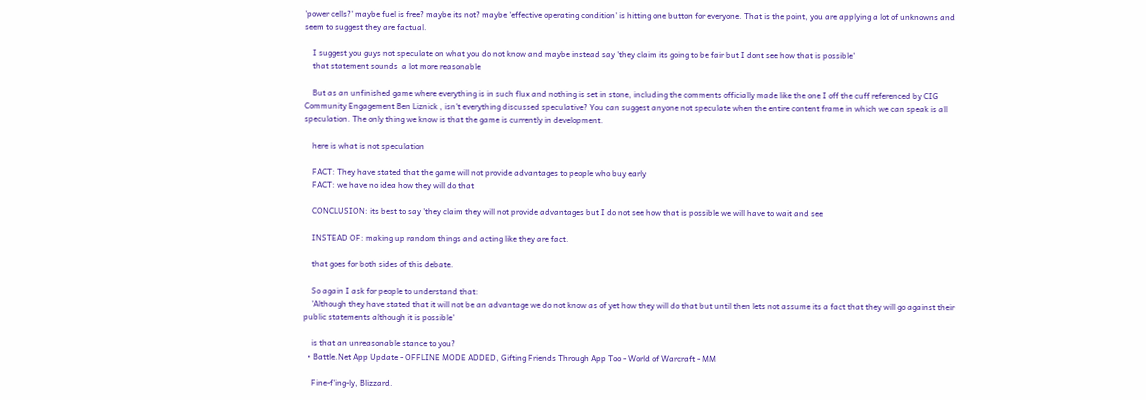'power cells?' maybe fuel is free? maybe its not? maybe 'effective operating condition' is hitting one button for everyone. That is the point, you are applying a lot of unknowns and seem to suggest they are factual.

    I suggest you guys not speculate on what you do not know and maybe instead say 'they claim its going to be fair but I dont see how that is possible'
    that statement sounds  a lot more reasonable

    But as an unfinished game where everything is in such flux and nothing is set in stone, including the comments officially made like the one I off the cuff referenced by CIG Community Engagement Ben Liznick , isn't everything discussed speculative? You can suggest anyone not speculate when the entire content frame in which we can speak is all speculation. The only thing we know is that the game is currently in development.

    here is what is not speculation

    FACT: They have stated that the game will not provide advantages to people who buy early
    FACT: we have no idea how they will do that

    CONCLUSION: its best to say 'they claim they will not provide advantages but I do not see how that is possible we will have to wait and see

    INSTEAD OF: making up random things and acting like they are fact.

    that goes for both sides of this debate.

    So again I ask for people to understand that:
    'Although they have stated that it will not be an advantage we do not know as of yet how they will do that but until then lets not assume its a fact that they will go against their public statements although it is possible'

    is that an unreasonable stance to you?
  • Battle.Net App Update - OFFLINE MODE ADDED, Gifting Friends Through App Too - World of Warcraft - MM

    Fine-f'ing-ly, Blizzard.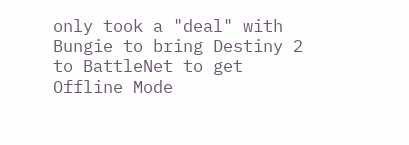only took a "deal" with Bungie to bring Destiny 2 to BattleNet to get Offline Mode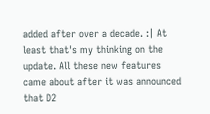added after over a decade. :| At least that's my thinking on the update. All these new features came about after it was announced that D2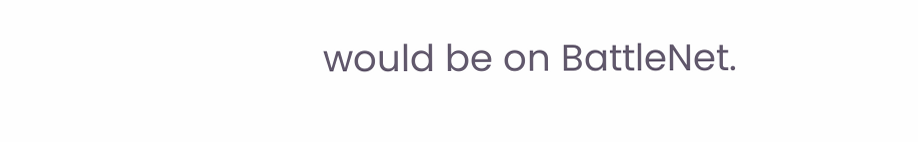would be on BattleNet.